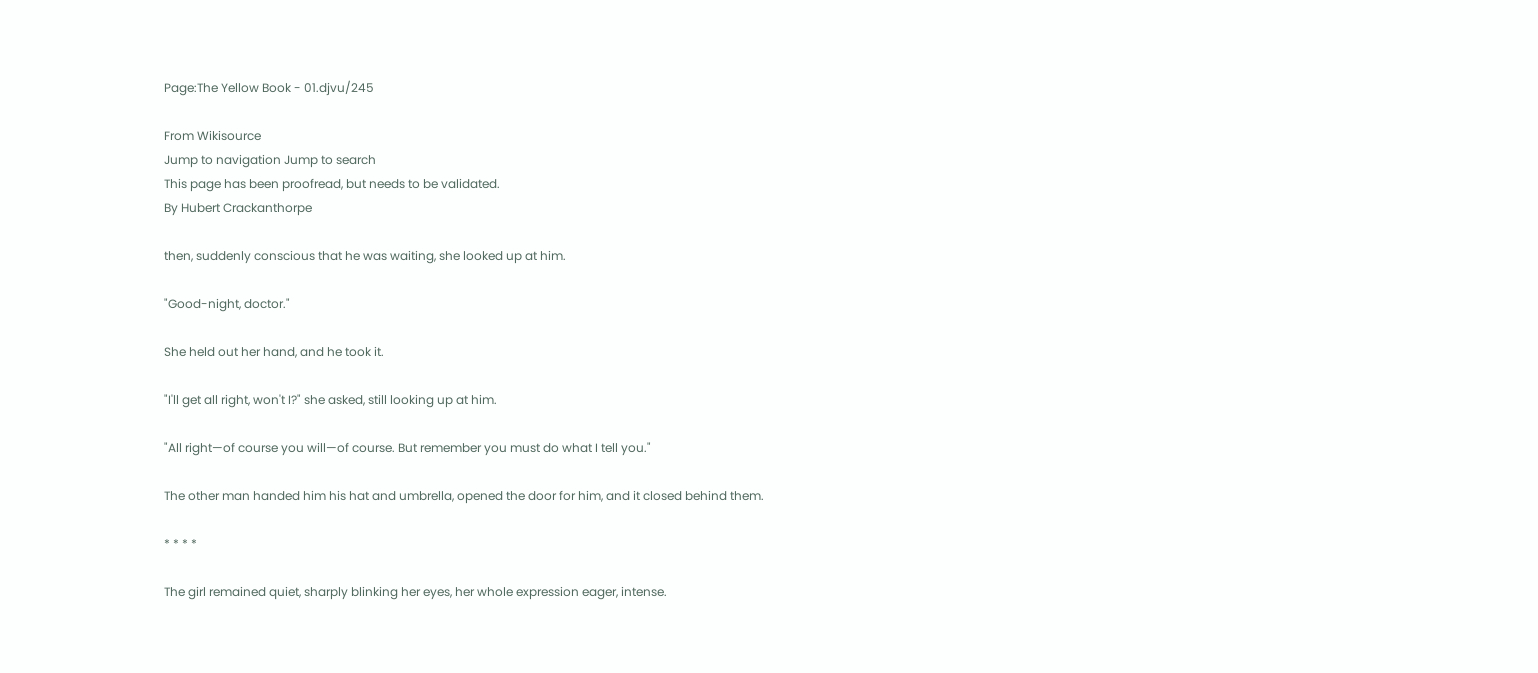Page:The Yellow Book - 01.djvu/245

From Wikisource
Jump to navigation Jump to search
This page has been proofread, but needs to be validated.
By Hubert Crackanthorpe

then, suddenly conscious that he was waiting, she looked up at him.

"Good-night, doctor."

She held out her hand, and he took it.

"I'll get all right, won't I?" she asked, still looking up at him.

"All right—of course you will—of course. But remember you must do what I tell you."

The other man handed him his hat and umbrella, opened the door for him, and it closed behind them.

* * * *

The girl remained quiet, sharply blinking her eyes, her whole expression eager, intense.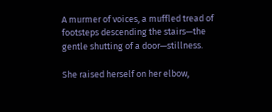A murmer of voices, a muffled tread of footsteps descending the stairs—the gentle shutting of a door—stillness.

She raised herself on her elbow,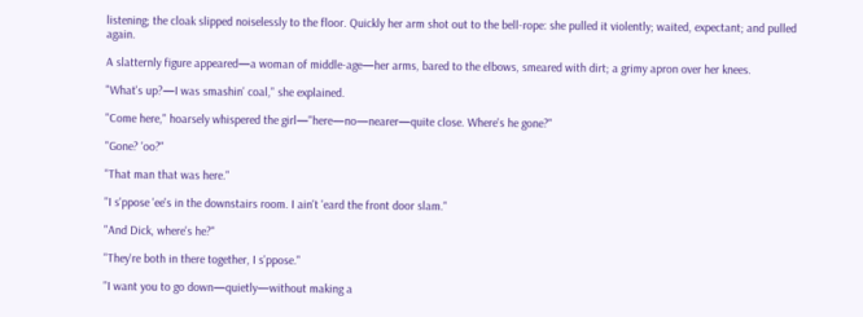listening; the cloak slipped noiselessly to the floor. Quickly her arm shot out to the bell-rope: she pulled it violently; waited, expectant; and pulled again.

A slatternly figure appeared—a woman of middle-age—her arms, bared to the elbows, smeared with dirt; a grimy apron over her knees.

"What's up?—I was smashin' coal," she explained.

"Come here," hoarsely whispered the girl—"here—no—nearer—quite close. Where's he gone?"

"Gone? 'oo?"

"That man that was here."

"I s'ppose 'ee's in the downstairs room. I ain't 'eard the front door slam."

"And Dick, where's he?"

"They're both in there together, I s'ppose."

"I want you to go down—quietly—without making a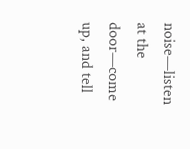noise—listen at the door—come up, and tell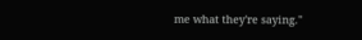me what they're saying."